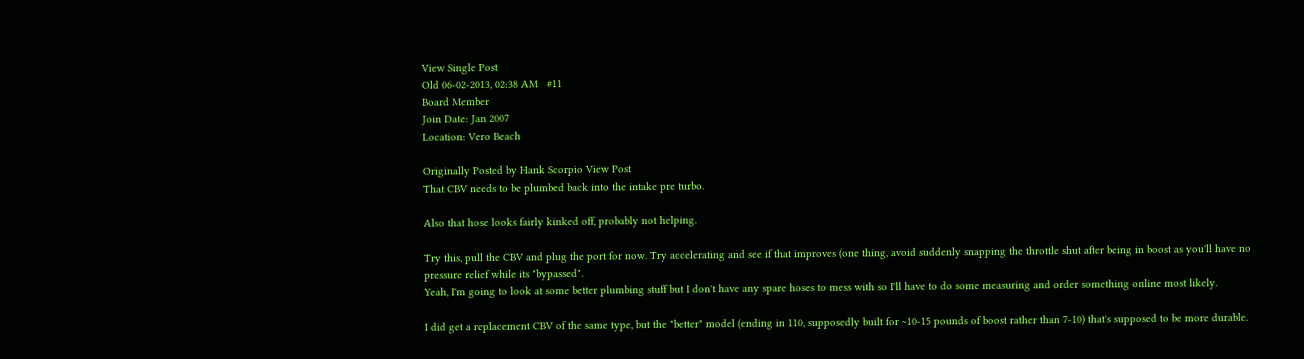View Single Post
Old 06-02-2013, 02:38 AM   #11
Board Member
Join Date: Jan 2007
Location: Vero Beach

Originally Posted by Hank Scorpio View Post
That CBV needs to be plumbed back into the intake pre turbo.

Also that hose looks fairly kinked off, probably not helping.

Try this, pull the CBV and plug the port for now. Try accelerating and see if that improves (one thing, avoid suddenly snapping the throttle shut after being in boost as you'll have no pressure relief while its "bypassed".
Yeah, I'm going to look at some better plumbing stuff but I don't have any spare hoses to mess with so I'll have to do some measuring and order something online most likely.

I did get a replacement CBV of the same type, but the "better" model (ending in 110, supposedly built for ~10-15 pounds of boost rather than 7-10) that's supposed to be more durable.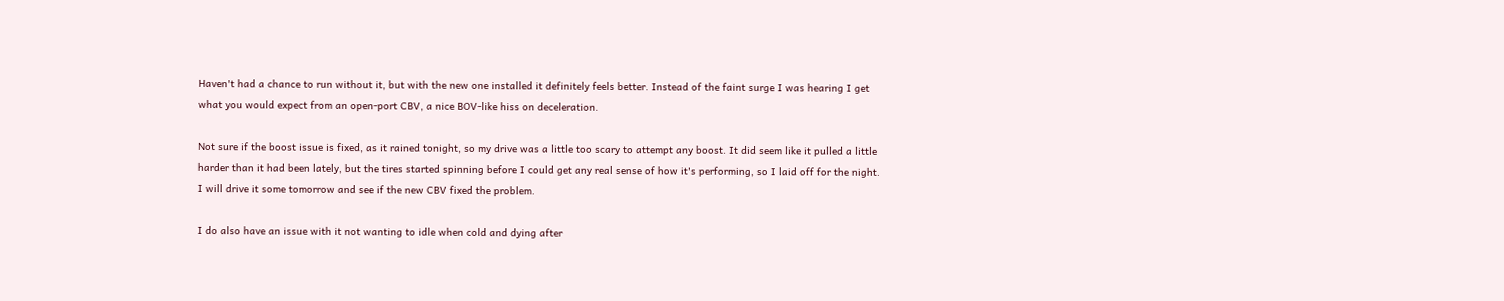Haven't had a chance to run without it, but with the new one installed it definitely feels better. Instead of the faint surge I was hearing I get what you would expect from an open-port CBV, a nice BOV-like hiss on deceleration.

Not sure if the boost issue is fixed, as it rained tonight, so my drive was a little too scary to attempt any boost. It did seem like it pulled a little harder than it had been lately, but the tires started spinning before I could get any real sense of how it's performing, so I laid off for the night. I will drive it some tomorrow and see if the new CBV fixed the problem.

I do also have an issue with it not wanting to idle when cold and dying after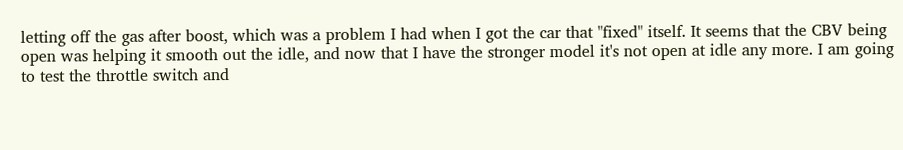letting off the gas after boost, which was a problem I had when I got the car that "fixed" itself. It seems that the CBV being open was helping it smooth out the idle, and now that I have the stronger model it's not open at idle any more. I am going to test the throttle switch and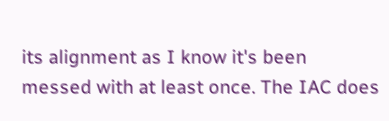its alignment as I know it's been messed with at least once. The IAC does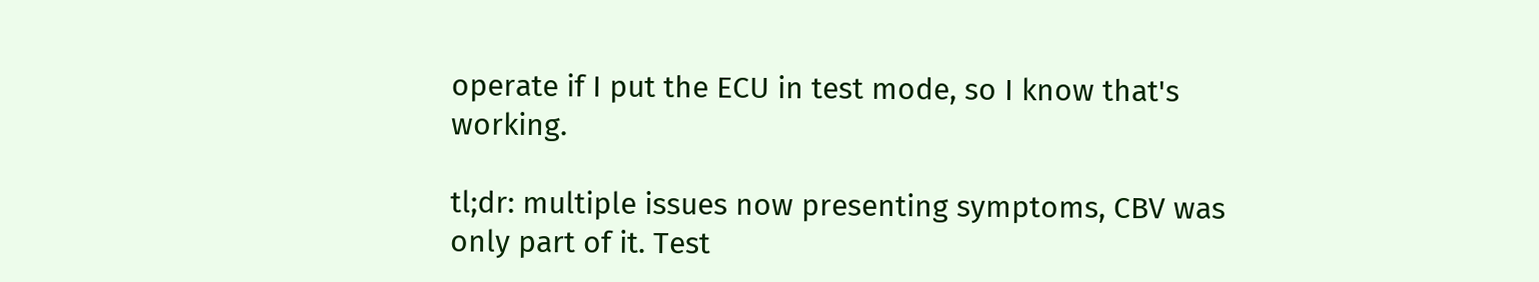operate if I put the ECU in test mode, so I know that's working.

tl;dr: multiple issues now presenting symptoms, CBV was only part of it. Test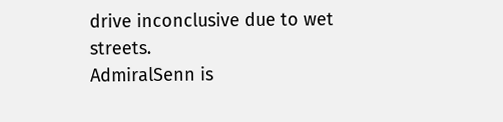drive inconclusive due to wet streets.
AdmiralSenn is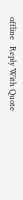offline   Reply With Quote